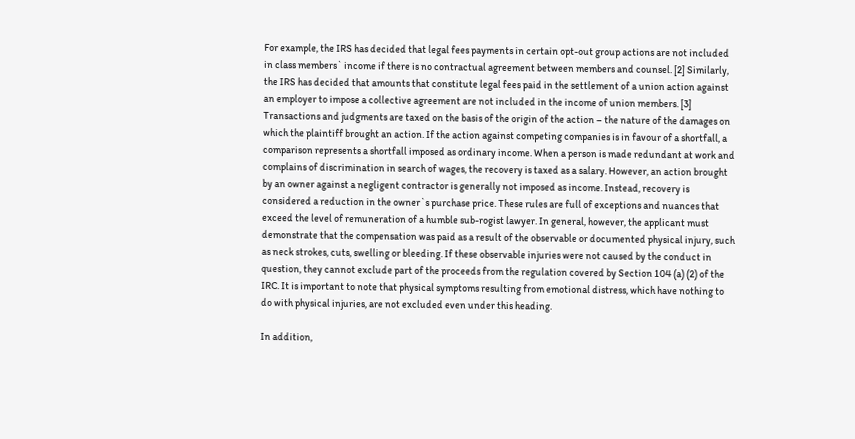For example, the IRS has decided that legal fees payments in certain opt-out group actions are not included in class members` income if there is no contractual agreement between members and counsel. [2] Similarly, the IRS has decided that amounts that constitute legal fees paid in the settlement of a union action against an employer to impose a collective agreement are not included in the income of union members. [3] Transactions and judgments are taxed on the basis of the origin of the action – the nature of the damages on which the plaintiff brought an action. If the action against competing companies is in favour of a shortfall, a comparison represents a shortfall imposed as ordinary income. When a person is made redundant at work and complains of discrimination in search of wages, the recovery is taxed as a salary. However, an action brought by an owner against a negligent contractor is generally not imposed as income. Instead, recovery is considered a reduction in the owner`s purchase price. These rules are full of exceptions and nuances that exceed the level of remuneration of a humble sub-rogist lawyer. In general, however, the applicant must demonstrate that the compensation was paid as a result of the observable or documented physical injury, such as neck strokes, cuts, swelling or bleeding. If these observable injuries were not caused by the conduct in question, they cannot exclude part of the proceeds from the regulation covered by Section 104 (a) (2) of the IRC. It is important to note that physical symptoms resulting from emotional distress, which have nothing to do with physical injuries, are not excluded even under this heading.

In addition,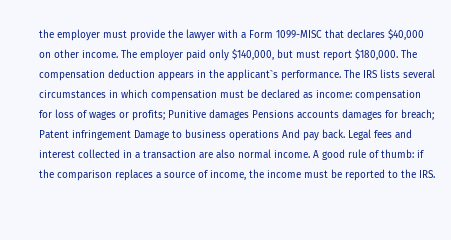the employer must provide the lawyer with a Form 1099-MISC that declares $40,000 on other income. The employer paid only $140,000, but must report $180,000. The compensation deduction appears in the applicant`s performance. The IRS lists several circumstances in which compensation must be declared as income: compensation for loss of wages or profits; Punitive damages Pensions accounts damages for breach; Patent infringement Damage to business operations And pay back. Legal fees and interest collected in a transaction are also normal income. A good rule of thumb: if the comparison replaces a source of income, the income must be reported to the IRS.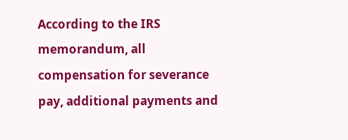According to the IRS memorandum, all compensation for severance pay, additional payments and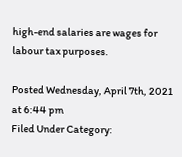high-end salaries are wages for labour tax purposes.

Posted Wednesday, April 7th, 2021 at 6:44 pm
Filed Under Category: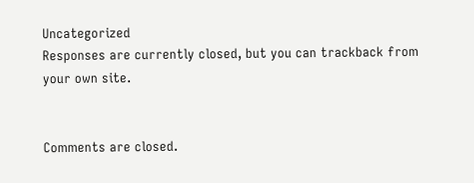Uncategorized
Responses are currently closed, but you can trackback from your own site.


Comments are closed.